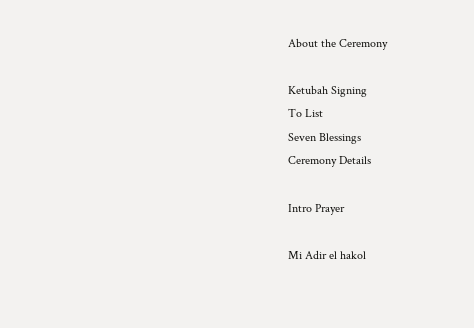About the Ceremony

Ketubah Signing
To List
Seven Blessings
Ceremony Details

Intro Prayer

Mi Adir el hakol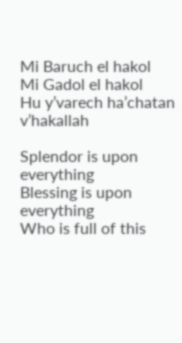Mi Baruch el hakol
Mi Gadol el hakol
Hu y’varech ha’chatan v’hakallah

Splendor is upon everything
Blessing is upon everything
Who is full of this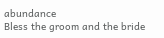abundance
Bless the groom and the bride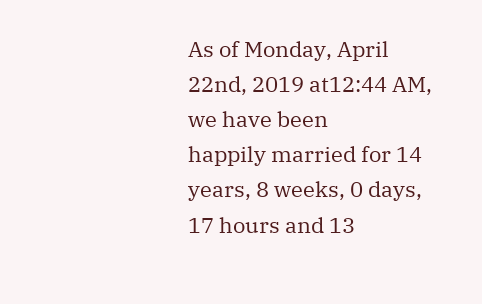As of Monday, April 22nd, 2019 at12:44 AM, we have been
happily married for 14 years, 8 weeks, 0 days, 17 hours and 13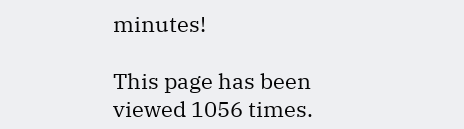minutes!

This page has been viewed 1056 times.